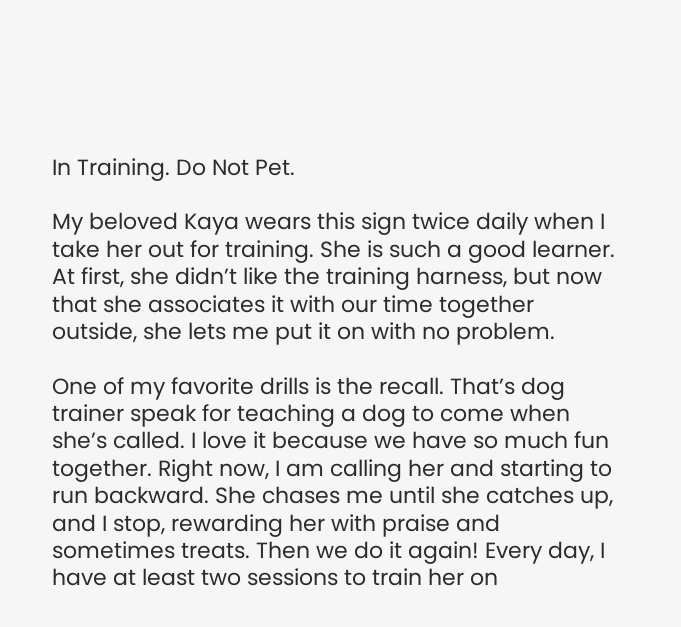In Training. Do Not Pet.

My beloved Kaya wears this sign twice daily when I take her out for training. She is such a good learner. At first, she didn’t like the training harness, but now that she associates it with our time together outside, she lets me put it on with no problem.

One of my favorite drills is the recall. That’s dog trainer speak for teaching a dog to come when she’s called. I love it because we have so much fun together. Right now, I am calling her and starting to run backward. She chases me until she catches up, and I stop, rewarding her with praise and sometimes treats. Then we do it again! Every day, I have at least two sessions to train her on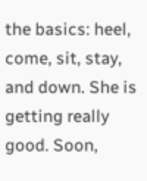the basics: heel, come, sit, stay, and down. She is getting really good. Soon,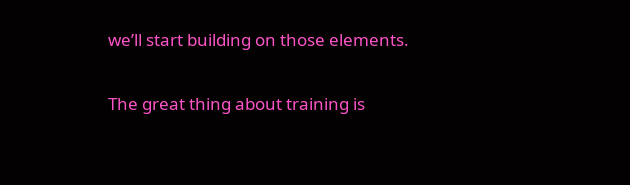we’ll start building on those elements.

The great thing about training is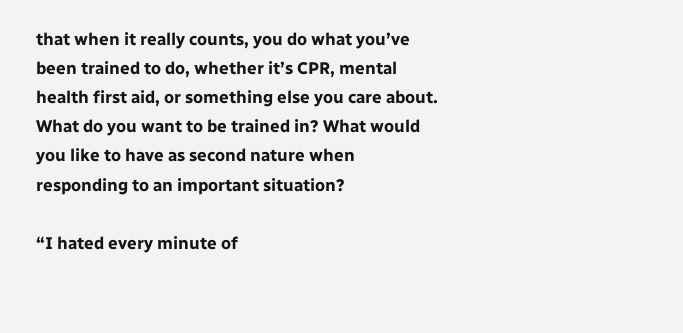that when it really counts, you do what you’ve been trained to do, whether it’s CPR, mental health first aid, or something else you care about. What do you want to be trained in? What would you like to have as second nature when responding to an important situation?

“I hated every minute of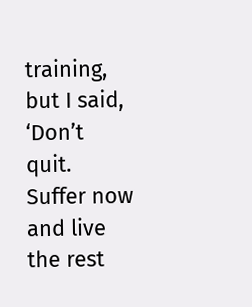training, but I said, ‘Don’t quit. Suffer now and live the rest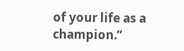of your life as a champion.”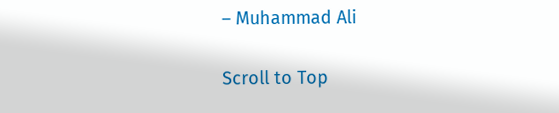– Muhammad Ali

Scroll to Top